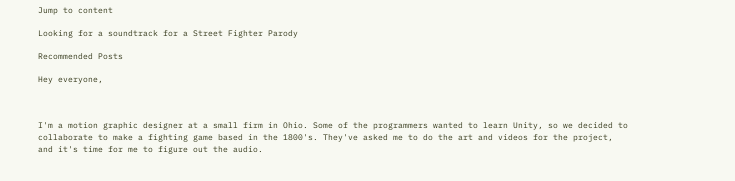Jump to content

Looking for a soundtrack for a Street Fighter Parody

Recommended Posts

Hey everyone,



I'm a motion graphic designer at a small firm in Ohio. Some of the programmers wanted to learn Unity, so we decided to collaborate to make a fighting game based in the 1800's. They've asked me to do the art and videos for the project, and it's time for me to figure out the audio.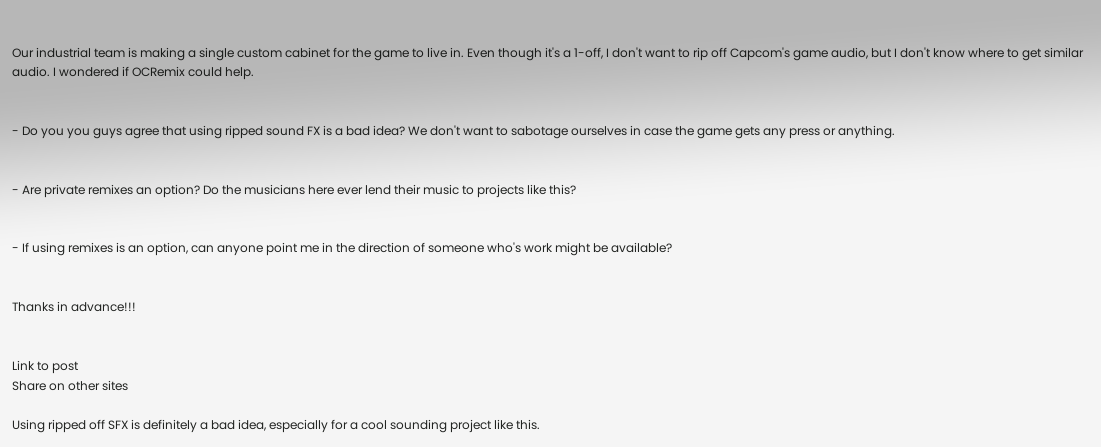Our industrial team is making a single custom cabinet for the game to live in. Even though it's a 1-off, I don't want to rip off Capcom's game audio, but I don't know where to get similar audio. I wondered if OCRemix could help.


- Do you you guys agree that using ripped sound FX is a bad idea? We don't want to sabotage ourselves in case the game gets any press or anything.


- Are private remixes an option? Do the musicians here ever lend their music to projects like this?


- If using remixes is an option, can anyone point me in the direction of someone who's work might be available?


Thanks in advance!!!


Link to post
Share on other sites

Using ripped off SFX is definitely a bad idea, especially for a cool sounding project like this.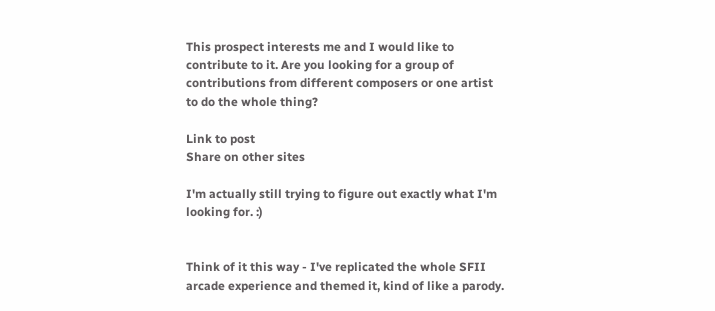This prospect interests me and I would like to contribute to it. Are you looking for a group of contributions from different composers or one artist to do the whole thing?

Link to post
Share on other sites

I'm actually still trying to figure out exactly what I'm looking for. :)


Think of it this way - I've replicated the whole SFII arcade experience and themed it, kind of like a parody.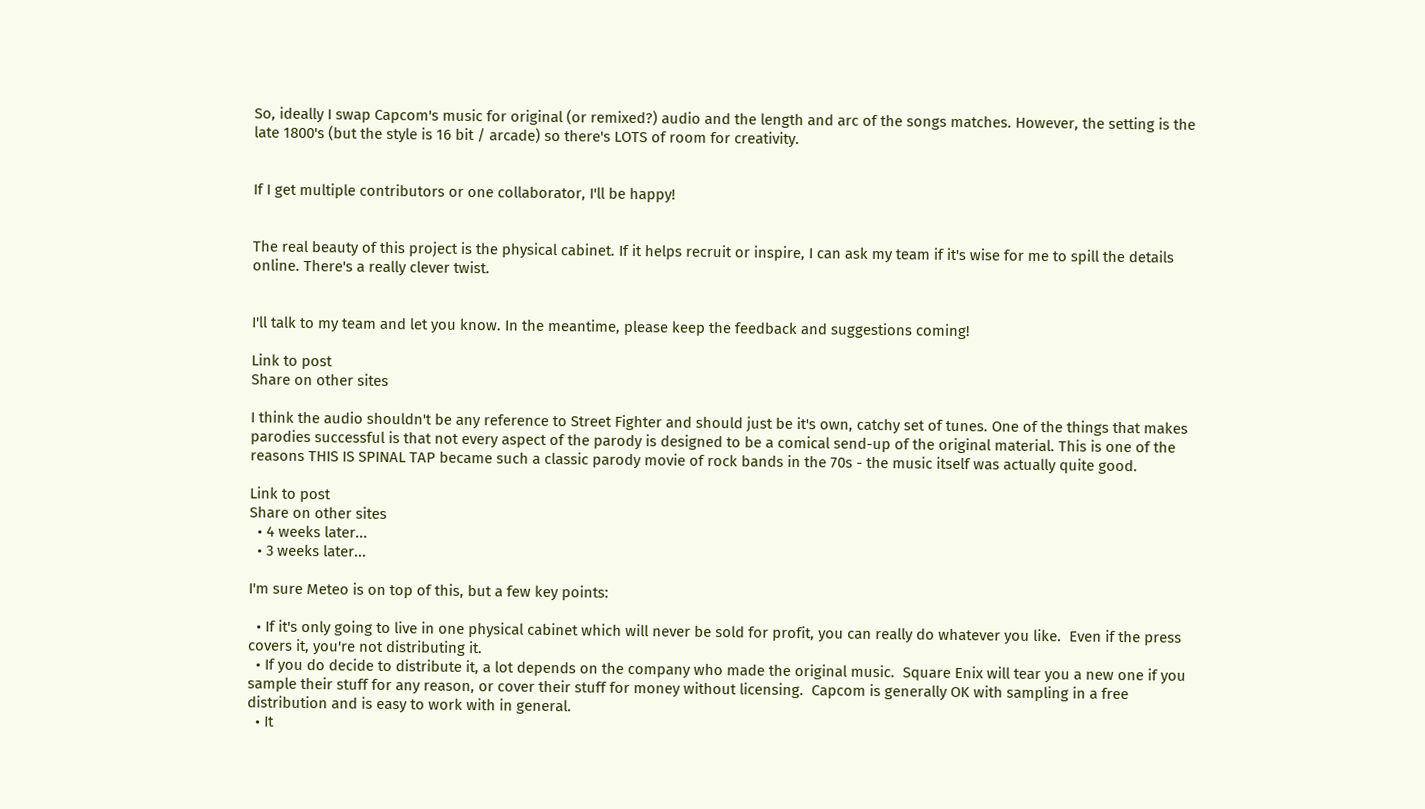So, ideally I swap Capcom's music for original (or remixed?) audio and the length and arc of the songs matches. However, the setting is the late 1800's (but the style is 16 bit / arcade) so there's LOTS of room for creativity.


If I get multiple contributors or one collaborator, I'll be happy!


The real beauty of this project is the physical cabinet. If it helps recruit or inspire, I can ask my team if it's wise for me to spill the details online. There's a really clever twist.


I'll talk to my team and let you know. In the meantime, please keep the feedback and suggestions coming!

Link to post
Share on other sites

I think the audio shouldn't be any reference to Street Fighter and should just be it's own, catchy set of tunes. One of the things that makes parodies successful is that not every aspect of the parody is designed to be a comical send-up of the original material. This is one of the reasons THIS IS SPINAL TAP became such a classic parody movie of rock bands in the 70s - the music itself was actually quite good.

Link to post
Share on other sites
  • 4 weeks later...
  • 3 weeks later...

I'm sure Meteo is on top of this, but a few key points:

  • If it's only going to live in one physical cabinet which will never be sold for profit, you can really do whatever you like.  Even if the press covers it, you're not distributing it.
  • If you do decide to distribute it, a lot depends on the company who made the original music.  Square Enix will tear you a new one if you sample their stuff for any reason, or cover their stuff for money without licensing.  Capcom is generally OK with sampling in a free distribution and is easy to work with in general.
  • It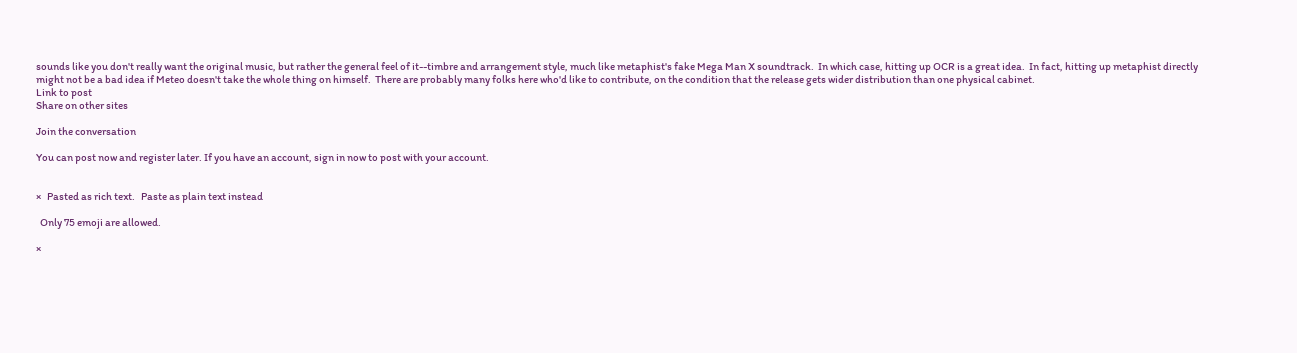sounds like you don't really want the original music, but rather the general feel of it--timbre and arrangement style, much like metaphist's fake Mega Man X soundtrack.  In which case, hitting up OCR is a great idea.  In fact, hitting up metaphist directly might not be a bad idea if Meteo doesn't take the whole thing on himself.  There are probably many folks here who'd like to contribute, on the condition that the release gets wider distribution than one physical cabinet.
Link to post
Share on other sites

Join the conversation

You can post now and register later. If you have an account, sign in now to post with your account.


×   Pasted as rich text.   Paste as plain text instead

  Only 75 emoji are allowed.

×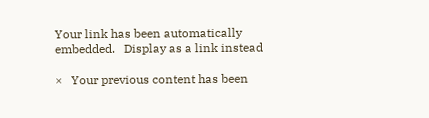Your link has been automatically embedded.   Display as a link instead

×   Your previous content has been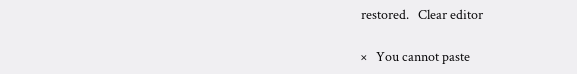restored.   Clear editor

×   You cannot paste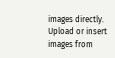images directly. Upload or insert images from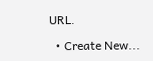URL.

  • Create New...